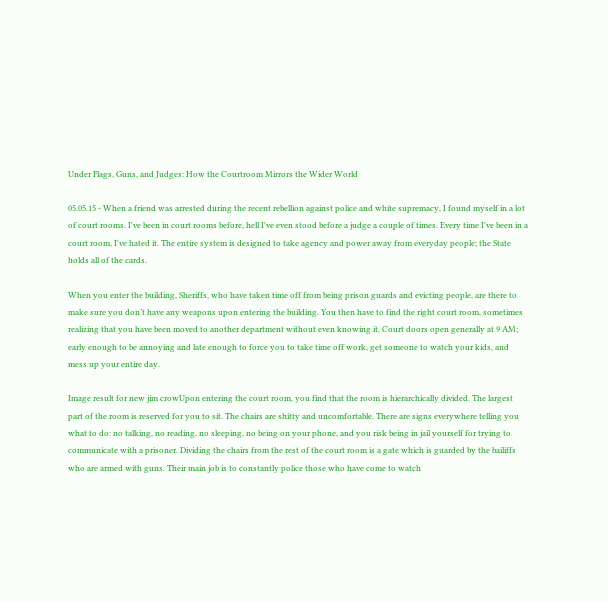Under Flags, Guns, and Judges: How the Courtroom Mirrors the Wider World

05.05.15 - When a friend was arrested during the recent rebellion against police and white supremacy, I found myself in a lot of court rooms. I've been in court rooms before, hell I've even stood before a judge a couple of times. Every time I've been in a court room, I've hated it. The entire system is designed to take agency and power away from everyday people; the State holds all of the cards.

When you enter the building, Sheriffs, who have taken time off from being prison guards and evicting people, are there to make sure you don’t have any weapons upon entering the building. You then have to find the right court room, sometimes realizing that you have been moved to another department without even knowing it. Court doors open generally at 9 AM; early enough to be annoying and late enough to force you to take time off work, get someone to watch your kids, and mess up your entire day.

Image result for new jim crowUpon entering the court room, you find that the room is hierarchically divided. The largest part of the room is reserved for you to sit. The chairs are shitty and uncomfortable. There are signs everywhere telling you what to do: no talking, no reading, no sleeping, no being on your phone, and you risk being in jail yourself for trying to communicate with a prisoner. Dividing the chairs from the rest of the court room is a gate which is guarded by the bailiffs who are armed with guns. Their main job is to constantly police those who have come to watch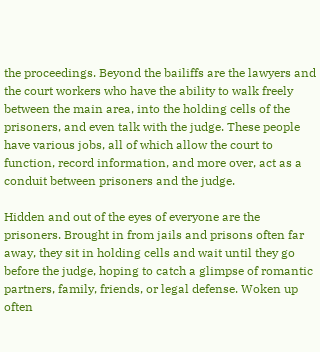the proceedings. Beyond the bailiffs are the lawyers and the court workers who have the ability to walk freely between the main area, into the holding cells of the prisoners, and even talk with the judge. These people have various jobs, all of which allow the court to function, record information, and more over, act as a conduit between prisoners and the judge.

Hidden and out of the eyes of everyone are the prisoners. Brought in from jails and prisons often far away, they sit in holding cells and wait until they go before the judge, hoping to catch a glimpse of romantic partners, family, friends, or legal defense. Woken up often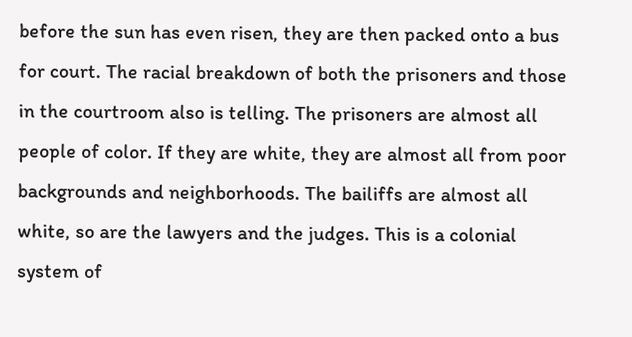before the sun has even risen, they are then packed onto a bus for court. The racial breakdown of both the prisoners and those in the courtroom also is telling. The prisoners are almost all people of color. If they are white, they are almost all from poor backgrounds and neighborhoods. The bailiffs are almost all white, so are the lawyers and the judges. This is a colonial system of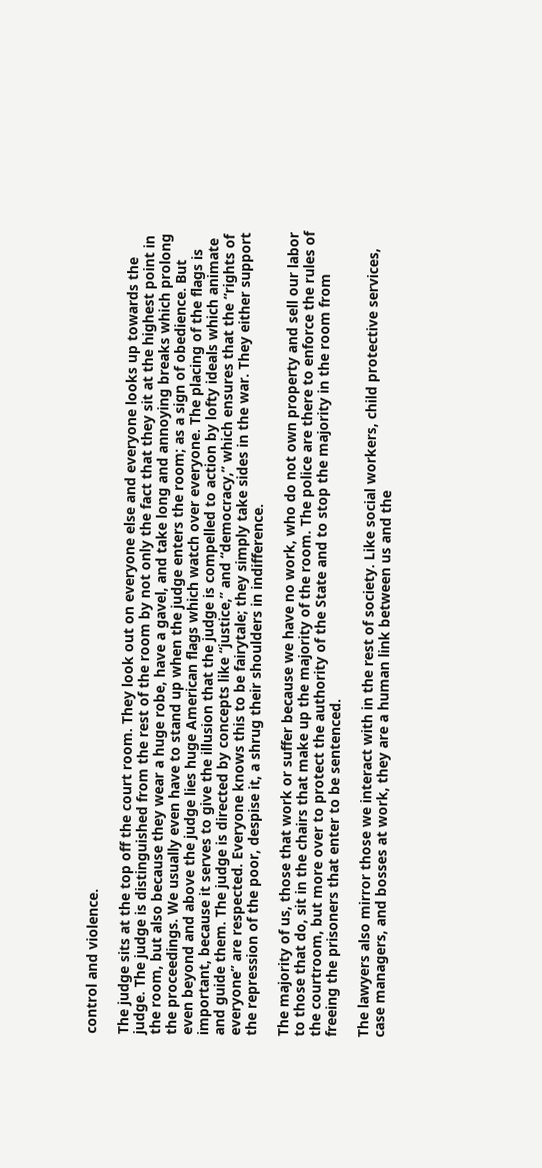control and violence.

The judge sits at the top off the court room. They look out on everyone else and everyone looks up towards the judge. The judge is distinguished from the rest of the room by not only the fact that they sit at the highest point in the room, but also because they wear a huge robe, have a gavel, and take long and annoying breaks which prolong the proceedings. We usually even have to stand up when the judge enters the room; as a sign of obedience. But even beyond and above the judge lies huge American flags which watch over everyone. The placing of the flags is important, because it serves to give the illusion that the judge is compelled to action by lofty ideals which animate and guide them. The judge is directed by concepts like “justice,” and “democracy,” which ensures that the “rights of everyone” are respected. Everyone knows this to be fairytale; they simply take sides in the war. They either support the repression of the poor, despise it, a shrug their shoulders in indifference.

The majority of us, those that work or suffer because we have no work, who do not own property and sell our labor to those that do, sit in the chairs that make up the majority of the room. The police are there to enforce the rules of the courtroom, but more over to protect the authority of the State and to stop the majority in the room from freeing the prisoners that enter to be sentenced.

The lawyers also mirror those we interact with in the rest of society. Like social workers, child protective services, case managers, and bosses at work, they are a human link between us and the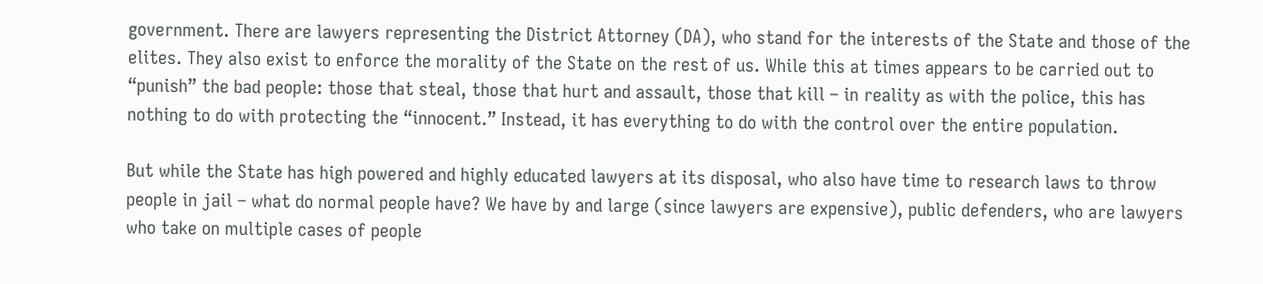government. There are lawyers representing the District Attorney (DA), who stand for the interests of the State and those of the elites. They also exist to enforce the morality of the State on the rest of us. While this at times appears to be carried out to “punish” the bad people: those that steal, those that hurt and assault, those that kill – in reality as with the police, this has nothing to do with protecting the “innocent.” Instead, it has everything to do with the control over the entire population.

But while the State has high powered and highly educated lawyers at its disposal, who also have time to research laws to throw people in jail – what do normal people have? We have by and large (since lawyers are expensive), public defenders, who are lawyers who take on multiple cases of people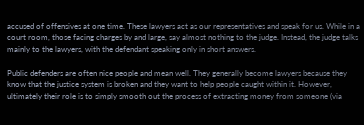accused of offensives at one time. These lawyers act as our representatives and speak for us. While in a court room, those facing charges by and large, say almost nothing to the judge. Instead, the judge talks mainly to the lawyers, with the defendant speaking only in short answers.

Public defenders are often nice people and mean well. They generally become lawyers because they know that the justice system is broken and they want to help people caught within it. However, ultimately their role is to simply smooth out the process of extracting money from someone (via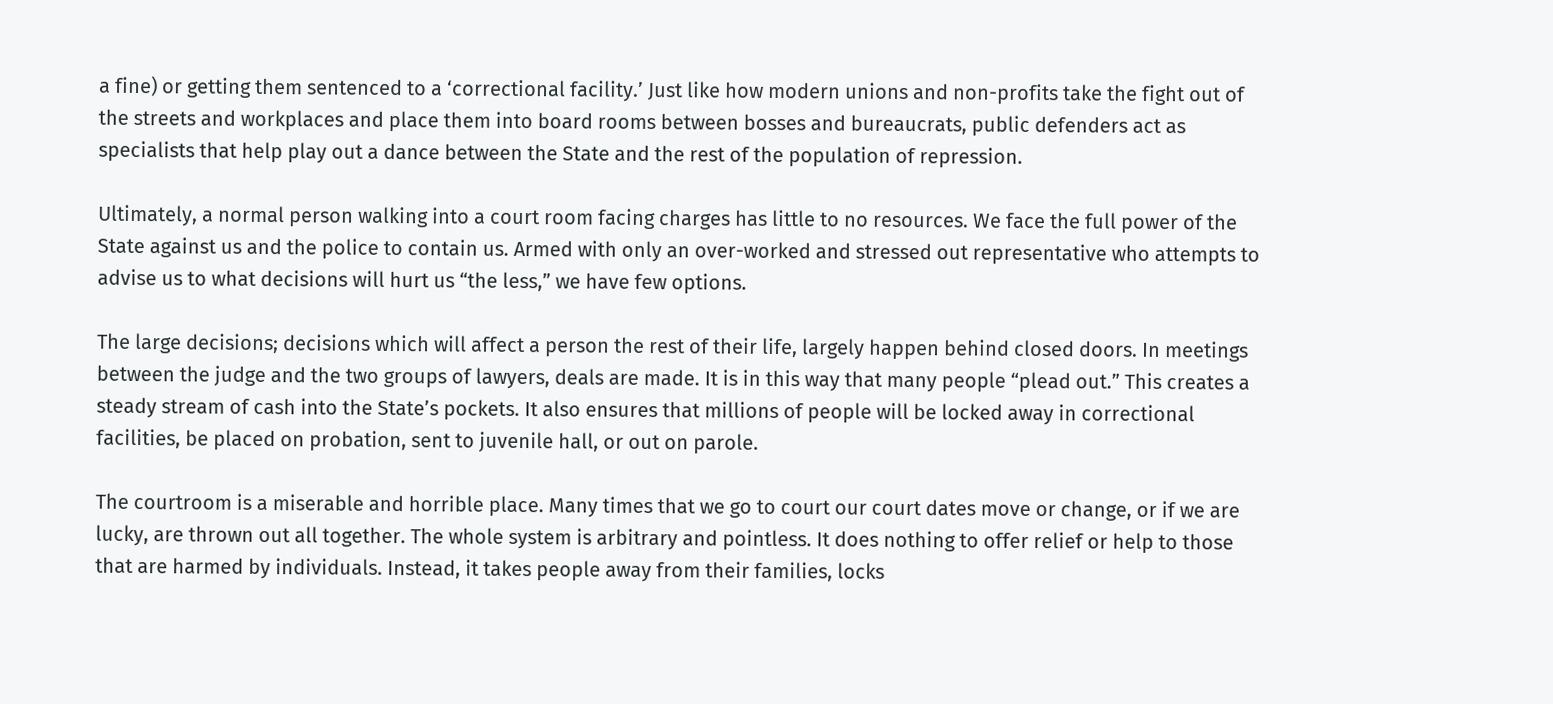a fine) or getting them sentenced to a ‘correctional facility.’ Just like how modern unions and non-profits take the fight out of the streets and workplaces and place them into board rooms between bosses and bureaucrats, public defenders act as specialists that help play out a dance between the State and the rest of the population of repression.

Ultimately, a normal person walking into a court room facing charges has little to no resources. We face the full power of the State against us and the police to contain us. Armed with only an over-worked and stressed out representative who attempts to advise us to what decisions will hurt us “the less,” we have few options.

The large decisions; decisions which will affect a person the rest of their life, largely happen behind closed doors. In meetings between the judge and the two groups of lawyers, deals are made. It is in this way that many people “plead out.” This creates a steady stream of cash into the State’s pockets. It also ensures that millions of people will be locked away in correctional facilities, be placed on probation, sent to juvenile hall, or out on parole.

The courtroom is a miserable and horrible place. Many times that we go to court our court dates move or change, or if we are lucky, are thrown out all together. The whole system is arbitrary and pointless. It does nothing to offer relief or help to those that are harmed by individuals. Instead, it takes people away from their families, locks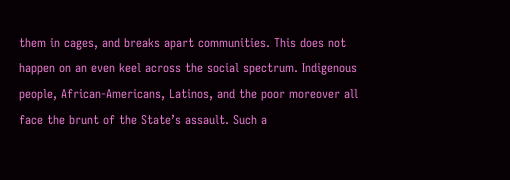them in cages, and breaks apart communities. This does not happen on an even keel across the social spectrum. Indigenous people, African-Americans, Latinos, and the poor moreover all face the brunt of the State’s assault. Such a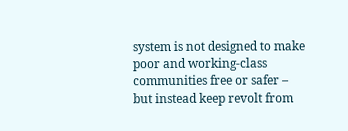system is not designed to make poor and working-class communities free or safer – but instead keep revolt from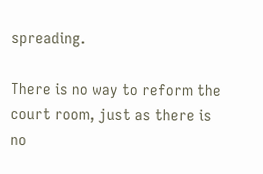spreading.

There is no way to reform the court room, just as there is no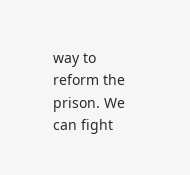way to reform the prison. We can fight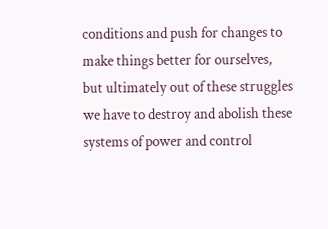conditions and push for changes to make things better for ourselves, but ultimately out of these struggles we have to destroy and abolish these systems of power and control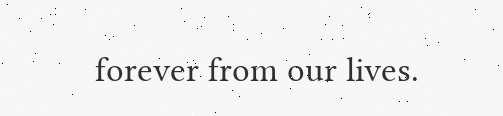forever from our lives.